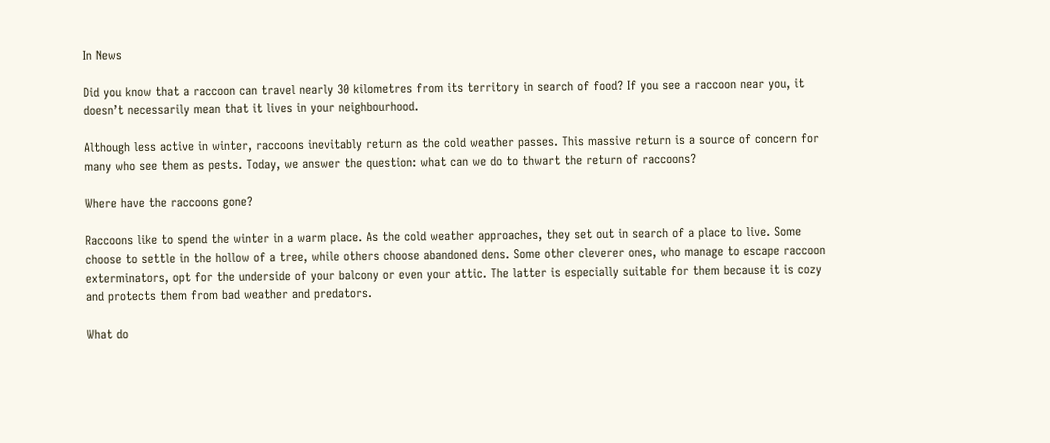In News

Did you know that a raccoon can travel nearly 30 kilometres from its territory in search of food? If you see a raccoon near you, it doesn’t necessarily mean that it lives in your neighbourhood.

Although less active in winter, raccoons inevitably return as the cold weather passes. This massive return is a source of concern for many who see them as pests. Today, we answer the question: what can we do to thwart the return of raccoons?

Where have the raccoons gone?

Raccoons like to spend the winter in a warm place. As the cold weather approaches, they set out in search of a place to live. Some choose to settle in the hollow of a tree, while others choose abandoned dens. Some other cleverer ones, who manage to escape raccoon exterminators, opt for the underside of your balcony or even your attic. The latter is especially suitable for them because it is cozy and protects them from bad weather and predators.

What do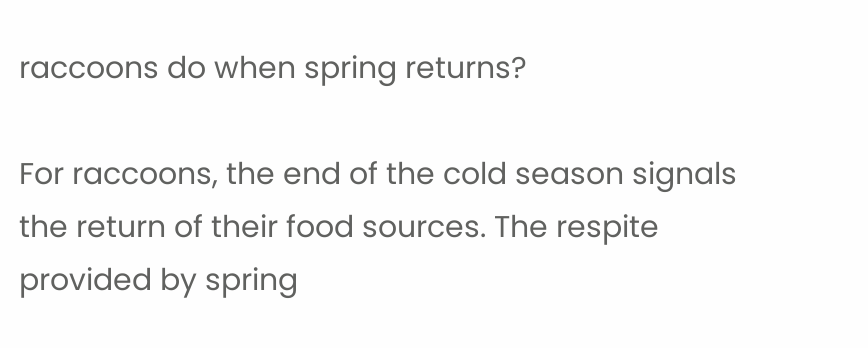raccoons do when spring returns?

For raccoons, the end of the cold season signals the return of their food sources. The respite provided by spring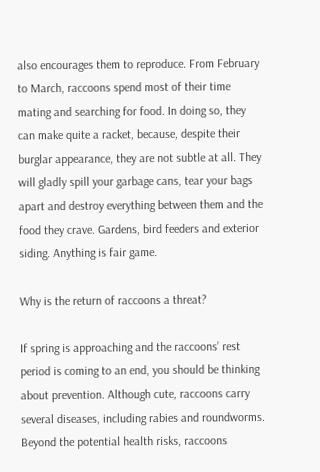also encourages them to reproduce. From February to March, raccoons spend most of their time mating and searching for food. In doing so, they can make quite a racket, because, despite their burglar appearance, they are not subtle at all. They will gladly spill your garbage cans, tear your bags apart and destroy everything between them and the food they crave. Gardens, bird feeders and exterior siding. Anything is fair game.

Why is the return of raccoons a threat?

If spring is approaching and the raccoons’ rest period is coming to an end, you should be thinking about prevention. Although cute, raccoons carry several diseases, including rabies and roundworms. Beyond the potential health risks, raccoons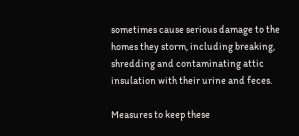sometimes cause serious damage to the homes they storm, including breaking, shredding and contaminating attic insulation with their urine and feces.

Measures to keep these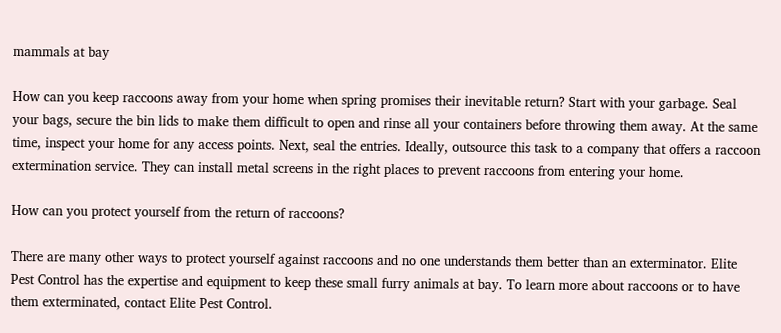mammals at bay

How can you keep raccoons away from your home when spring promises their inevitable return? Start with your garbage. Seal your bags, secure the bin lids to make them difficult to open and rinse all your containers before throwing them away. At the same time, inspect your home for any access points. Next, seal the entries. Ideally, outsource this task to a company that offers a raccoon extermination service. They can install metal screens in the right places to prevent raccoons from entering your home.

How can you protect yourself from the return of raccoons?

There are many other ways to protect yourself against raccoons and no one understands them better than an exterminator. Elite Pest Control has the expertise and equipment to keep these small furry animals at bay. To learn more about raccoons or to have them exterminated, contact Elite Pest Control.